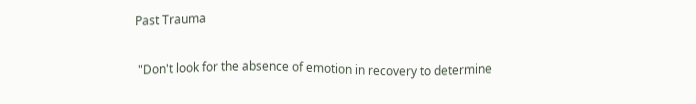Past Trauma

 "Don't look for the absence of emotion in recovery to determine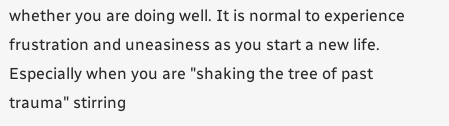whether you are doing well. It is normal to experience frustration and uneasiness as you start a new life. Especially when you are "shaking the tree of past trauma" stirring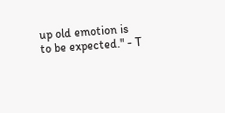up old emotion is to be expected." - T